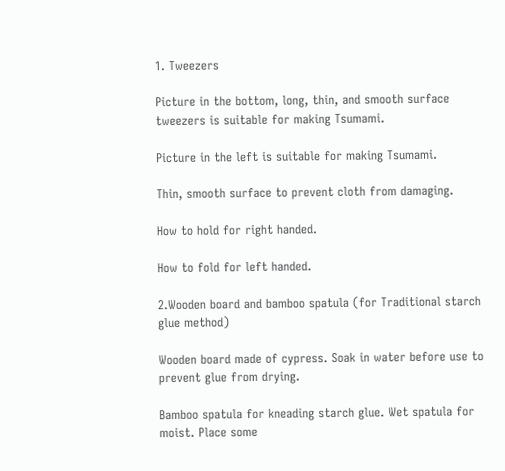1. Tweezers

Picture in the bottom, long, thin, and smooth surface tweezers is suitable for making Tsumami.

Picture in the left is suitable for making Tsumami.

Thin, smooth surface to prevent cloth from damaging.

How to hold for right handed.

How to fold for left handed.

2.Wooden board and bamboo spatula (for Traditional starch glue method)

Wooden board made of cypress. Soak in water before use to prevent glue from drying.

Bamboo spatula for kneading starch glue. Wet spatula for moist. Place some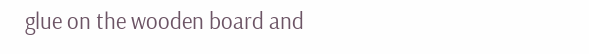glue on the wooden board and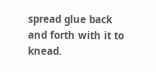spread glue back and forth with it to knead.